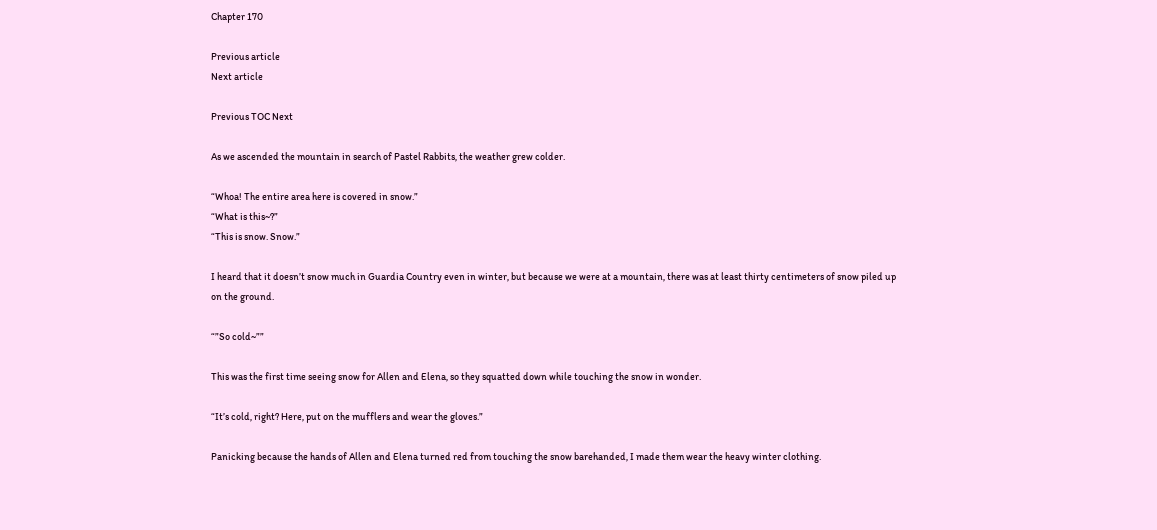Chapter 170

Previous article
Next article

Previous TOC Next

As we ascended the mountain in search of Pastel Rabbits, the weather grew colder.

“Whoa! The entire area here is covered in snow.”
“What is this~?”
“This is snow. Snow.”

I heard that it doesn’t snow much in Guardia Country even in winter, but because we were at a mountain, there was at least thirty centimeters of snow piled up on the ground.

“”So cold~””

This was the first time seeing snow for Allen and Elena, so they squatted down while touching the snow in wonder.

“It’s cold, right? Here, put on the mufflers and wear the gloves.”

Panicking because the hands of Allen and Elena turned red from touching the snow barehanded, I made them wear the heavy winter clothing.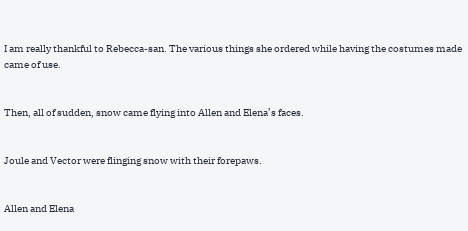I am really thankful to Rebecca-san. The various things she ordered while having the costumes made came of use.


Then, all of sudden, snow came flying into Allen and Elena’s faces.


Joule and Vector were flinging snow with their forepaws.


Allen and Elena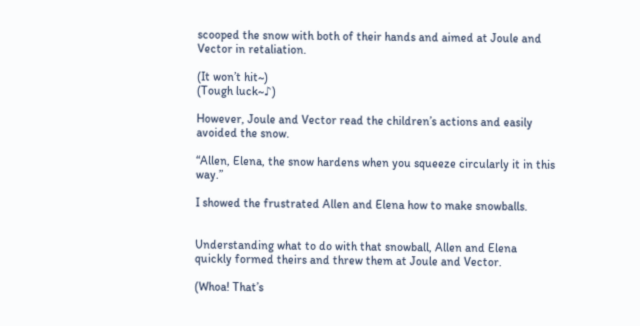scooped the snow with both of their hands and aimed at Joule and Vector in retaliation.

(It won’t hit~)
(Tough luck~♪)

However, Joule and Vector read the children’s actions and easily avoided the snow.

“Allen, Elena, the snow hardens when you squeeze circularly it in this way.”

I showed the frustrated Allen and Elena how to make snowballs.


Understanding what to do with that snowball, Allen and Elena quickly formed theirs and threw them at Joule and Vector.

(Whoa! That’s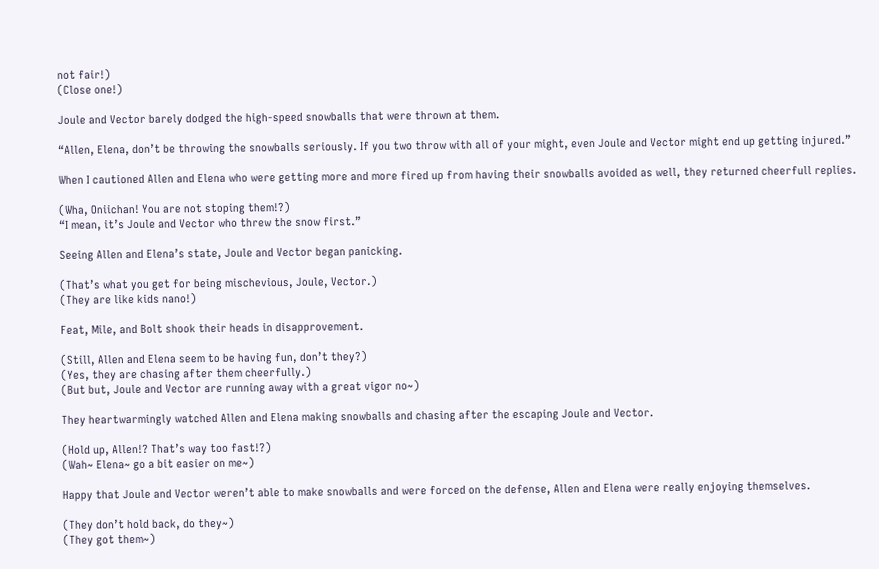not fair!)
(Close one!)

Joule and Vector barely dodged the high-speed snowballs that were thrown at them.

“Allen, Elena, don’t be throwing the snowballs seriously. If you two throw with all of your might, even Joule and Vector might end up getting injured.”

When I cautioned Allen and Elena who were getting more and more fired up from having their snowballs avoided as well, they returned cheerfull replies.

(Wha, Oniichan! You are not stoping them!?)
“I mean, it’s Joule and Vector who threw the snow first.”

Seeing Allen and Elena’s state, Joule and Vector began panicking.

(That’s what you get for being mischevious, Joule, Vector.)
(They are like kids nano!)

Feat, Mile, and Bolt shook their heads in disapprovement.

(Still, Allen and Elena seem to be having fun, don’t they?)
(Yes, they are chasing after them cheerfully.)
(But but, Joule and Vector are running away with a great vigor no~)

They heartwarmingly watched Allen and Elena making snowballs and chasing after the escaping Joule and Vector.

(Hold up, Allen!? That’s way too fast!?)
(Wah~ Elena~ go a bit easier on me~)

Happy that Joule and Vector weren’t able to make snowballs and were forced on the defense, Allen and Elena were really enjoying themselves.

(They don’t hold back, do they~)
(They got them~)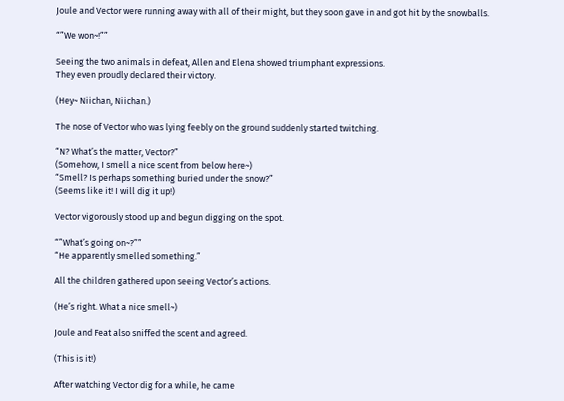Joule and Vector were running away with all of their might, but they soon gave in and got hit by the snowballs.

“”We won~!””

Seeing the two animals in defeat, Allen and Elena showed triumphant expressions.
They even proudly declared their victory.

(Hey~ Niichan, Niichan.)

The nose of Vector who was lying feebly on the ground suddenly started twitching.

“N? What’s the matter, Vector?”
(Somehow, I smell a nice scent from below here~)
“Smell? Is perhaps something buried under the snow?”
(Seems like it! I will dig it up!)

Vector vigorously stood up and begun digging on the spot.

“”What’s going on~?””
“He apparently smelled something.”

All the children gathered upon seeing Vector’s actions.

(He’s right. What a nice smell~)

Joule and Feat also sniffed the scent and agreed.

(This is it!)

After watching Vector dig for a while, he came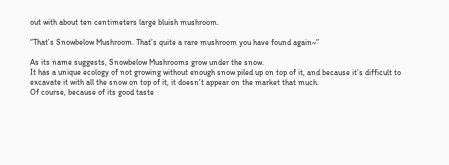out with about ten centimeters large bluish mushroom.

“That’s Snowbelow Mushroom. That’s quite a rare mushroom you have found again~”

As its name suggests, Snowbelow Mushrooms grow under the snow.
It has a unique ecology of not growing without enough snow piled up on top of it, and because it’s difficult to excavate it with all the snow on top of it, it doesn’t appear on the market that much.
Of course, because of its good taste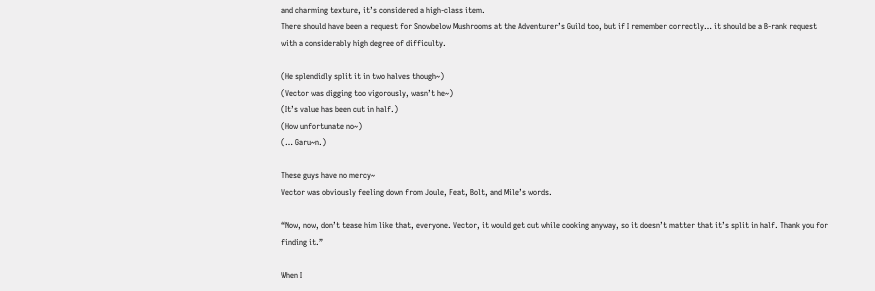and charming texture, it’s considered a high-class item.
There should have been a request for Snowbelow Mushrooms at the Adventurer’s Guild too, but if I remember correctly… it should be a B-rank request with a considerably high degree of difficulty.

(He splendidly split it in two halves though~)
(Vector was digging too vigorously, wasn’t he~)
(It’s value has been cut in half.)
(How unfortunate no~)
(… Garu~n.)

These guys have no mercy~
Vector was obviously feeling down from Joule, Feat, Bolt, and Mile’s words.

“Now, now, don’t tease him like that, everyone. Vector, it would get cut while cooking anyway, so it doesn’t matter that it’s split in half. Thank you for finding it.”

When I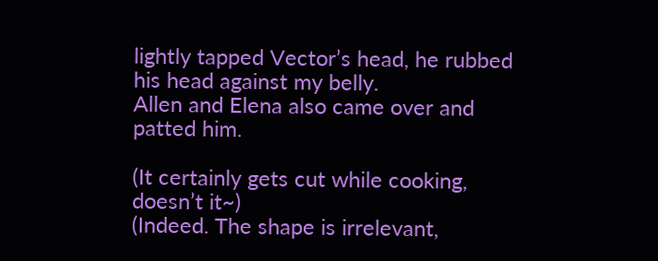lightly tapped Vector’s head, he rubbed his head against my belly.
Allen and Elena also came over and patted him.

(It certainly gets cut while cooking, doesn’t it~)
(Indeed. The shape is irrelevant,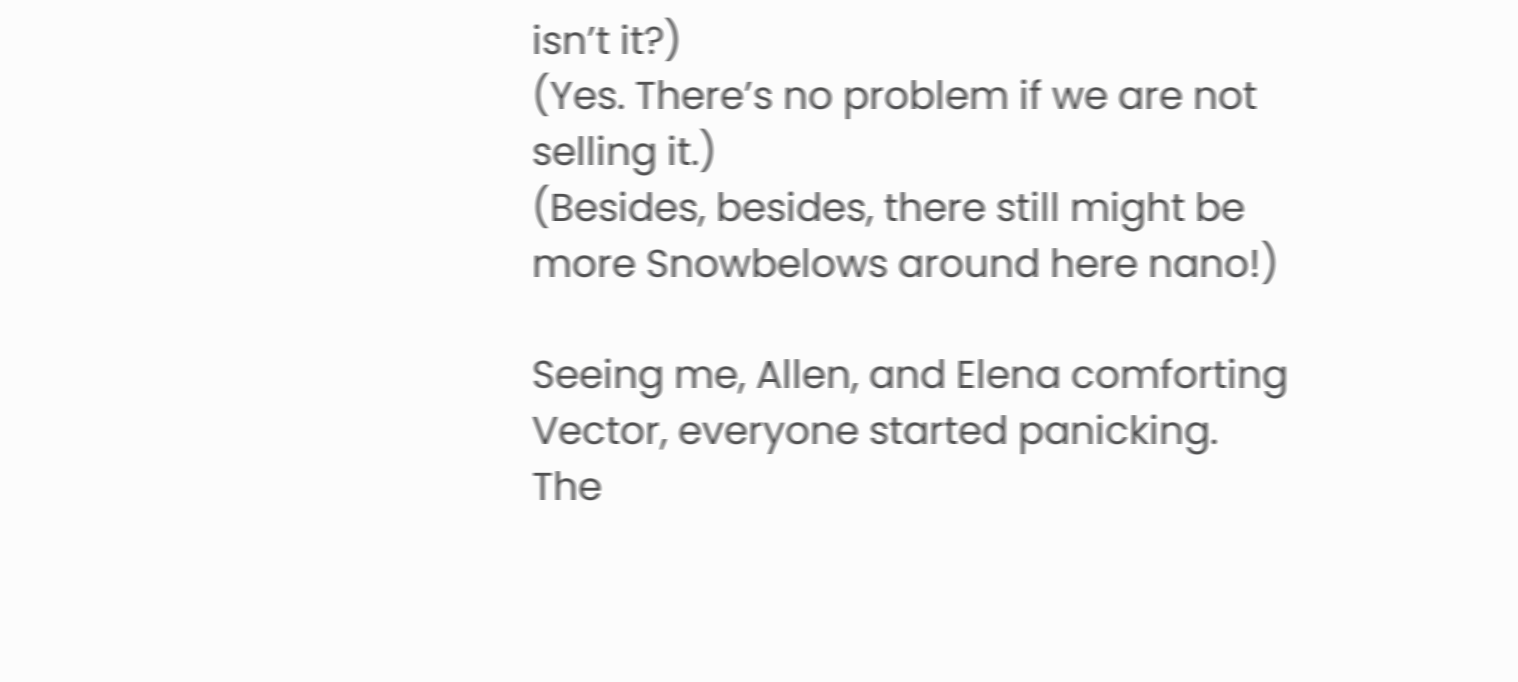isn’t it?)
(Yes. There’s no problem if we are not selling it.)
(Besides, besides, there still might be more Snowbelows around here nano!)

Seeing me, Allen, and Elena comforting Vector, everyone started panicking.
The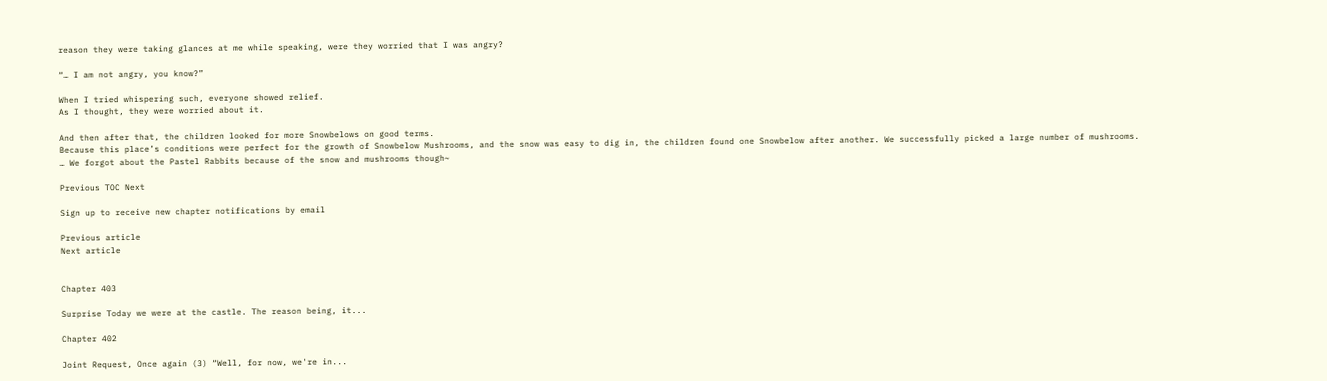reason they were taking glances at me while speaking, were they worried that I was angry?

“… I am not angry, you know?”

When I tried whispering such, everyone showed relief.
As I thought, they were worried about it.

And then after that, the children looked for more Snowbelows on good terms.
Because this place’s conditions were perfect for the growth of Snowbelow Mushrooms, and the snow was easy to dig in, the children found one Snowbelow after another. We successfully picked a large number of mushrooms.
… We forgot about the Pastel Rabbits because of the snow and mushrooms though~

Previous TOC Next

Sign up to receive new chapter notifications by email

Previous article
Next article


Chapter 403

Surprise Today we were at the castle. The reason being, it...

Chapter 402

Joint Request, Once again (3) “Well, for now, we're in...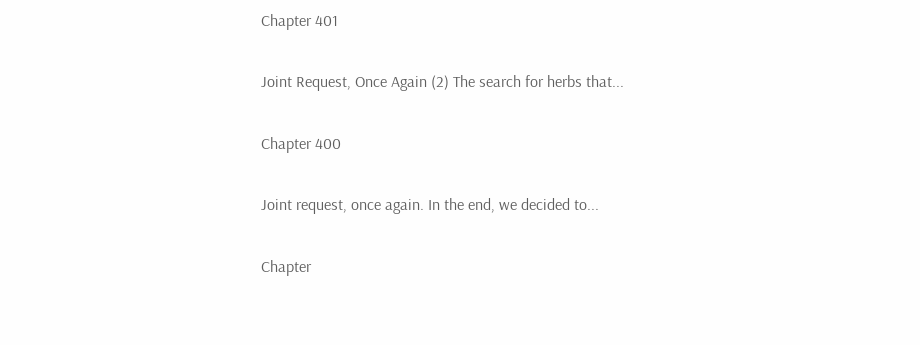Chapter 401

Joint Request, Once Again (2) The search for herbs that...

Chapter 400

Joint request, once again. In the end, we decided to...

Chapter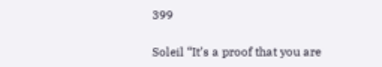399

Soleil “It’s a proof that you are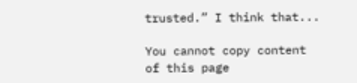trusted.” I think that...

You cannot copy content of this page